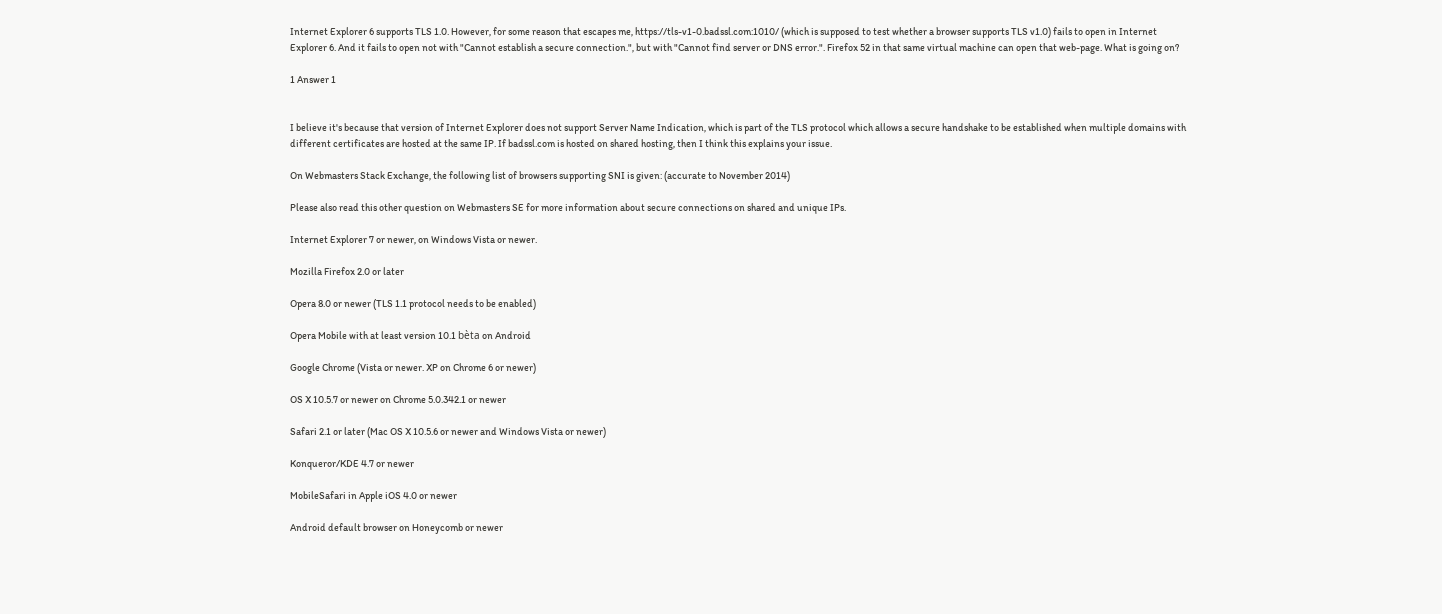Internet Explorer 6 supports TLS 1.0. However, for some reason that escapes me, https://tls-v1-0.badssl.com:1010/ (which is supposed to test whether a browser supports TLS v1.0) fails to open in Internet Explorer 6. And it fails to open not with "Cannot establish a secure connection.", but with "Cannot find server or DNS error.". Firefox 52 in that same virtual machine can open that web-page. What is going on?

1 Answer 1


I believe it's because that version of Internet Explorer does not support Server Name Indication, which is part of the TLS protocol which allows a secure handshake to be established when multiple domains with different certificates are hosted at the same IP. If badssl.com is hosted on shared hosting, then I think this explains your issue.

On Webmasters Stack Exchange, the following list of browsers supporting SNI is given: (accurate to November 2014)

Please also read this other question on Webmasters SE for more information about secure connections on shared and unique IPs.

Internet Explorer 7 or newer, on Windows Vista or newer.

Mozilla Firefox 2.0 or later

Opera 8.0 or newer (TLS 1.1 protocol needs to be enabled)

Opera Mobile with at least version 10.1 bèta on Android

Google Chrome (Vista or newer. XP on Chrome 6 or newer)

OS X 10.5.7 or newer on Chrome 5.0.342.1 or newer

Safari 2.1 or later (Mac OS X 10.5.6 or newer and Windows Vista or newer)

Konqueror/KDE 4.7 or newer

MobileSafari in Apple iOS 4.0 or newer

Android default browser on Honeycomb or newer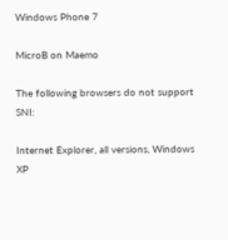Windows Phone 7

MicroB on Maemo

The following browsers do not support SNI:

Internet Explorer, all versions, Windows XP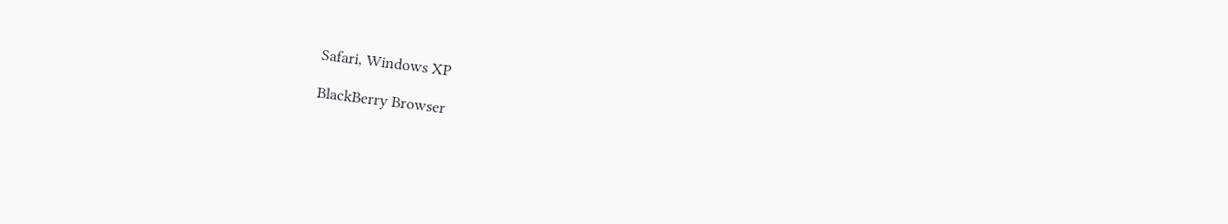Safari, Windows XP

BlackBerry Browser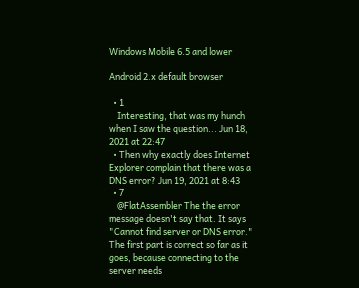Windows Mobile 6.5 and lower

Android 2.x default browser

  • 1
    Interesting, that was my hunch when I saw the question... Jun 18, 2021 at 22:47
  • Then why exactly does Internet Explorer complain that there was a DNS error? Jun 19, 2021 at 8:43
  • 7
    @FlatAssembler The the error message doesn't say that. It says "Cannot find server or DNS error." The first part is correct so far as it goes, because connecting to the server needs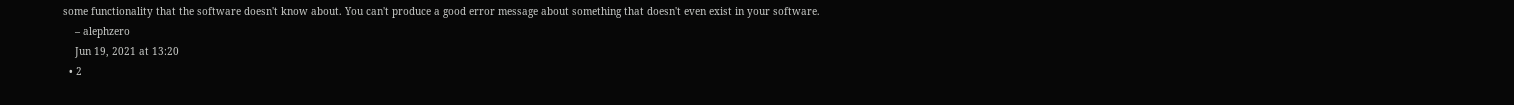some functionality that the software doesn't know about. You can't produce a good error message about something that doesn't even exist in your software.
    – alephzero
    Jun 19, 2021 at 13:20
  • 2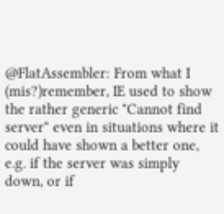@FlatAssembler: From what I (mis?)remember, IE used to show the rather generic "Cannot find server" even in situations where it could have shown a better one, e.g. if the server was simply down, or if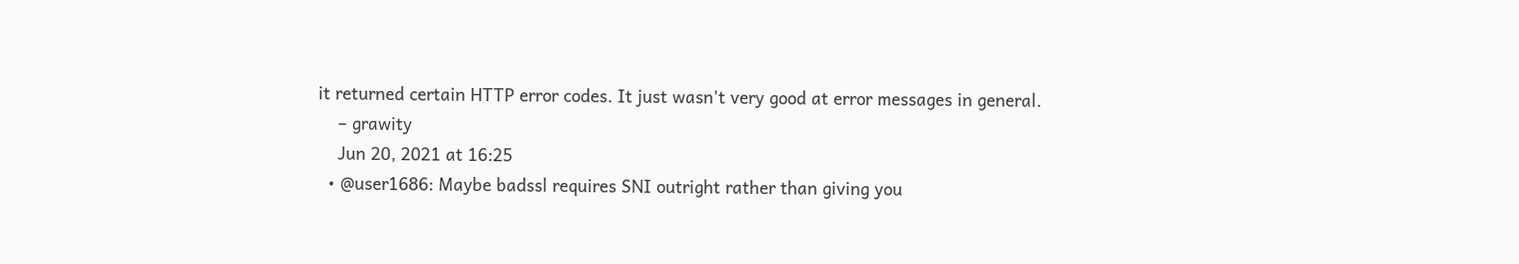it returned certain HTTP error codes. It just wasn't very good at error messages in general.
    – grawity
    Jun 20, 2021 at 16:25
  • @user1686: Maybe badssl requires SNI outright rather than giving you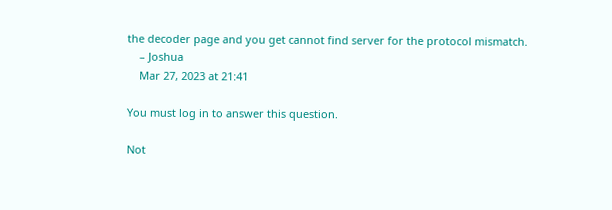the decoder page and you get cannot find server for the protocol mismatch.
    – Joshua
    Mar 27, 2023 at 21:41

You must log in to answer this question.

Not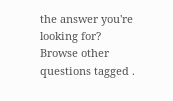the answer you're looking for? Browse other questions tagged .